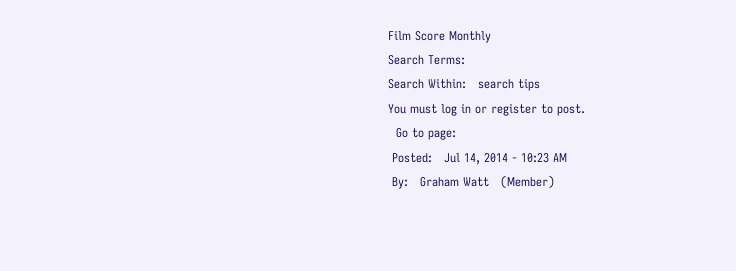Film Score Monthly
Search Terms:
Search Within:   search tips
You must log in or register to post.
  Go to page:
 Posted:   Jul 14, 2014 - 10:23 AM
 By:   Graham Watt   (Member)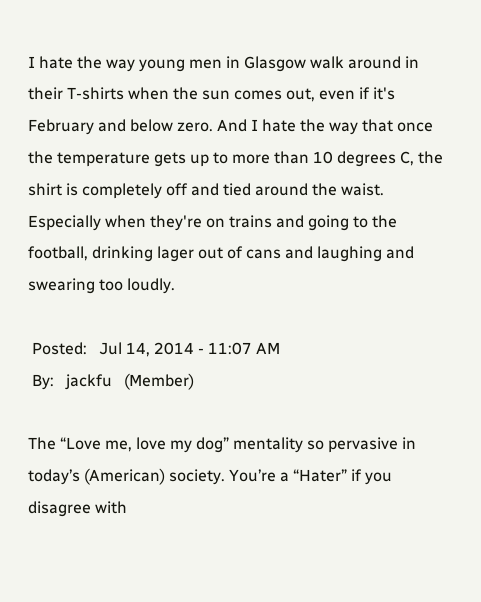I hate the way young men in Glasgow walk around in their T-shirts when the sun comes out, even if it's February and below zero. And I hate the way that once the temperature gets up to more than 10 degrees C, the shirt is completely off and tied around the waist. Especially when they're on trains and going to the football, drinking lager out of cans and laughing and swearing too loudly.

 Posted:   Jul 14, 2014 - 11:07 AM
 By:   jackfu   (Member)

The “Love me, love my dog” mentality so pervasive in today’s (American) society. You’re a “Hater” if you disagree with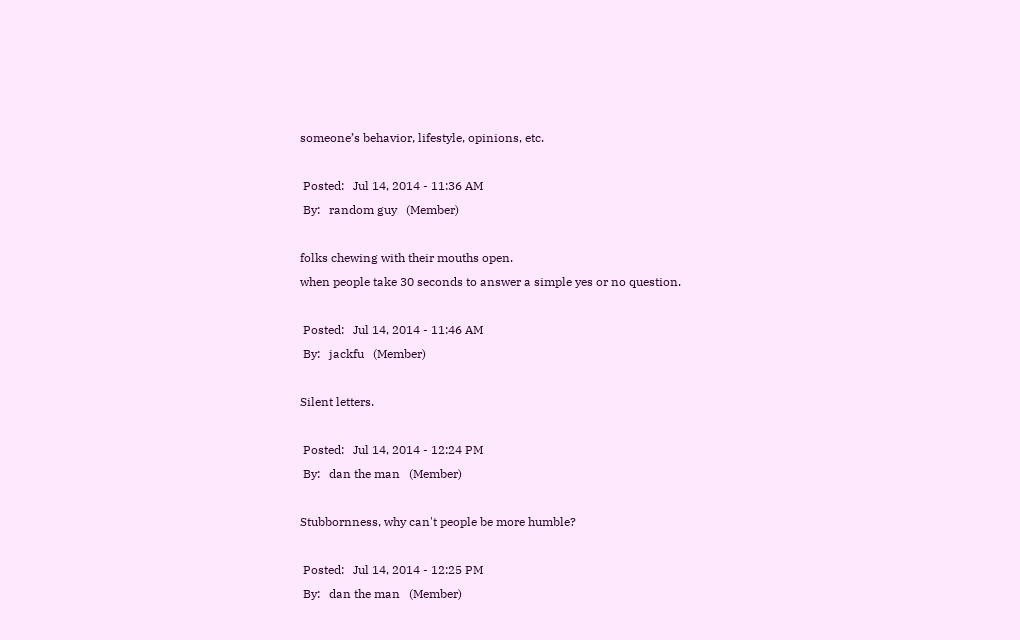someone’s behavior, lifestyle, opinions, etc.

 Posted:   Jul 14, 2014 - 11:36 AM
 By:   random guy   (Member)

folks chewing with their mouths open.
when people take 30 seconds to answer a simple yes or no question.

 Posted:   Jul 14, 2014 - 11:46 AM
 By:   jackfu   (Member)

Silent letters.

 Posted:   Jul 14, 2014 - 12:24 PM
 By:   dan the man   (Member)

Stubbornness, why can't people be more humble?

 Posted:   Jul 14, 2014 - 12:25 PM
 By:   dan the man   (Member)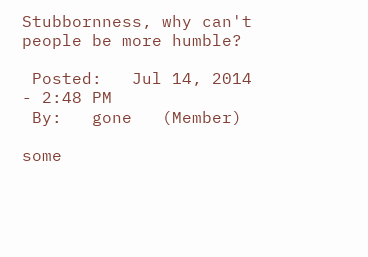Stubbornness, why can't people be more humble?

 Posted:   Jul 14, 2014 - 2:48 PM
 By:   gone   (Member)

some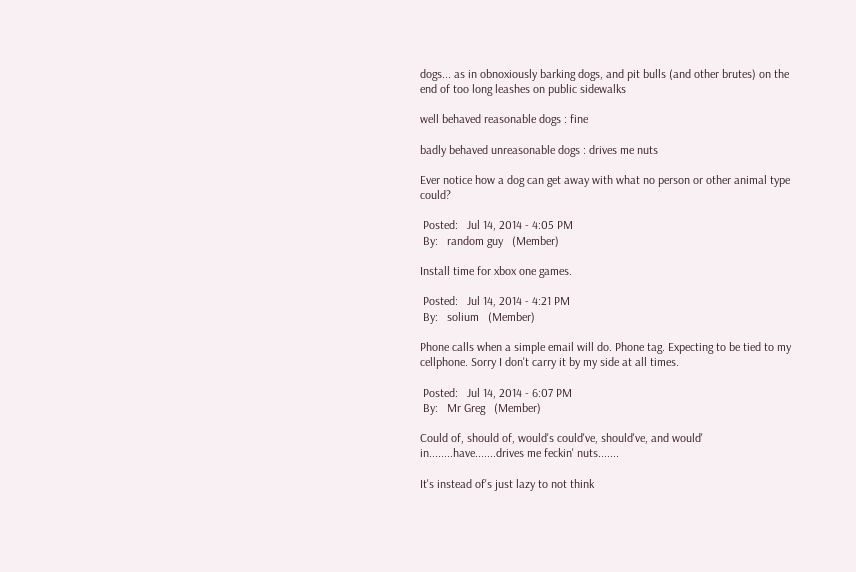dogs... as in obnoxiously barking dogs, and pit bulls (and other brutes) on the end of too long leashes on public sidewalks

well behaved reasonable dogs : fine

badly behaved unreasonable dogs : drives me nuts

Ever notice how a dog can get away with what no person or other animal type could?

 Posted:   Jul 14, 2014 - 4:05 PM
 By:   random guy   (Member)

Install time for xbox one games.

 Posted:   Jul 14, 2014 - 4:21 PM
 By:   solium   (Member)

Phone calls when a simple email will do. Phone tag. Expecting to be tied to my cellphone. Sorry I don't carry it by my side at all times.

 Posted:   Jul 14, 2014 - 6:07 PM
 By:   Mr Greg   (Member)

Could of, should of, would's could've, should've, and would' in........have.......drives me feckin' nuts.......

It's instead of's just lazy to not think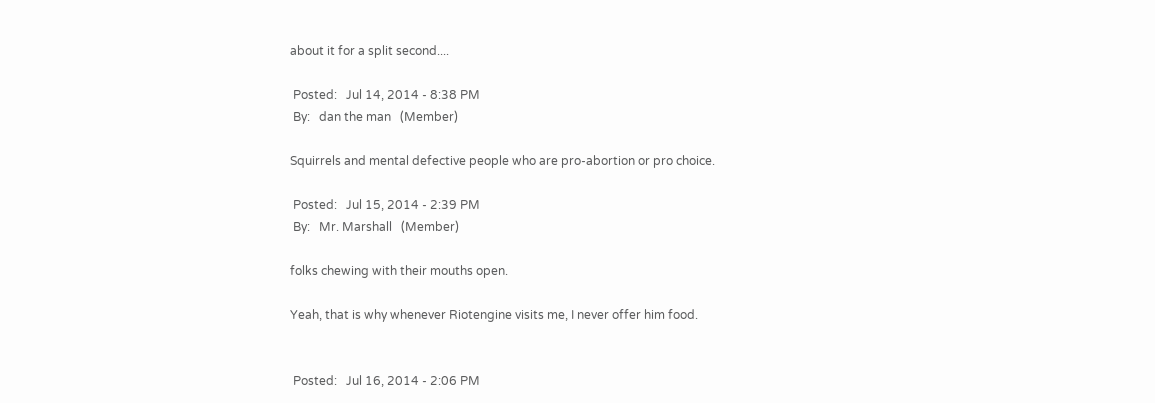about it for a split second....

 Posted:   Jul 14, 2014 - 8:38 PM
 By:   dan the man   (Member)

Squirrels and mental defective people who are pro-abortion or pro choice.

 Posted:   Jul 15, 2014 - 2:39 PM
 By:   Mr. Marshall   (Member)

folks chewing with their mouths open.

Yeah, that is why whenever Riotengine visits me, I never offer him food.


 Posted:   Jul 16, 2014 - 2:06 PM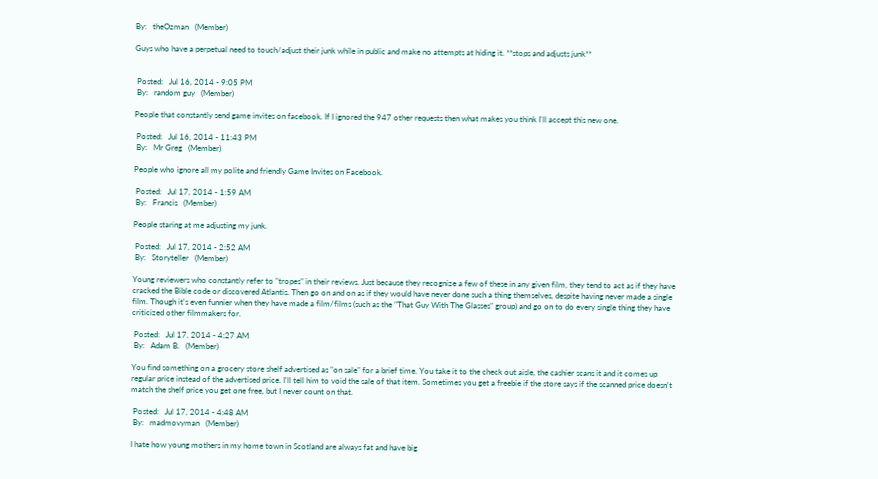By:   theOzman   (Member)

Guys who have a perpetual need to touch/adjust their junk while in public and make no attempts at hiding it. **stops and adjusts junk**


 Posted:   Jul 16, 2014 - 9:05 PM
 By:   random guy   (Member)

People that constantly send game invites on facebook. If I ignored the 947 other requests then what makes you think I'll accept this new one.

 Posted:   Jul 16, 2014 - 11:43 PM
 By:   Mr Greg   (Member)

People who ignore all my polite and friendly Game Invites on Facebook.

 Posted:   Jul 17, 2014 - 1:59 AM
 By:   Francis   (Member)

People staring at me adjusting my junk.

 Posted:   Jul 17, 2014 - 2:52 AM
 By:   Storyteller   (Member)

Young reviewers who constantly refer to "tropes" in their reviews. Just because they recognize a few of these in any given film, they tend to act as if they have cracked the Bible code or discovered Atlantis. Then go on and on as if they would have never done such a thing themselves, despite having never made a single film. Though it's even funnier when they have made a film/films (such as the "That Guy With The Glasses" group) and go on to do every single thing they have criticized other filmmakers for.

 Posted:   Jul 17, 2014 - 4:27 AM
 By:   Adam B.   (Member)

You find something on a grocery store shelf advertised as "on sale" for a brief time. You take it to the check out aisle, the cashier scans it and it comes up regular price instead of the advertised price. I'll tell him to void the sale of that item. Sometimes you get a freebie if the store says if the scanned price doesn't match the shelf price you get one free, but I never count on that.

 Posted:   Jul 17, 2014 - 4:48 AM
 By:   madmovyman   (Member)

I hate how young mothers in my home town in Scotland are always fat and have big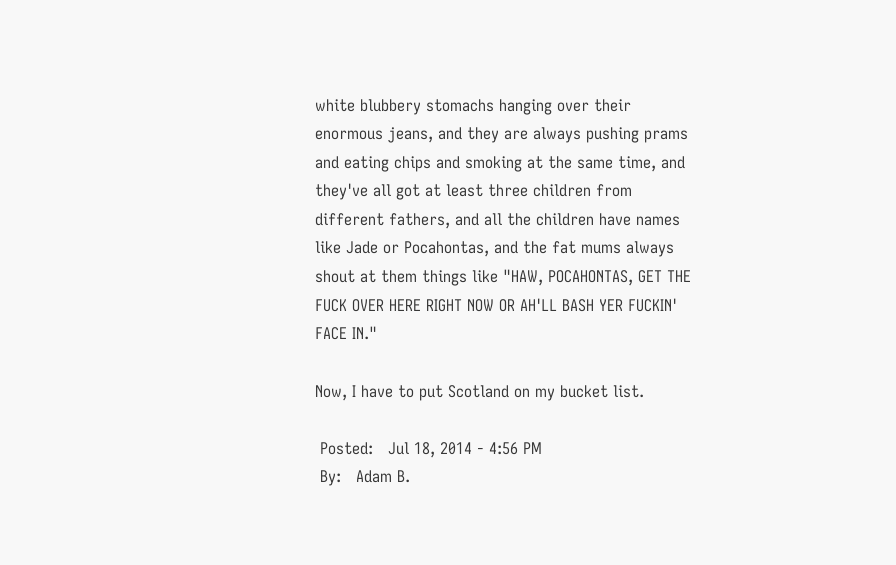white blubbery stomachs hanging over their enormous jeans, and they are always pushing prams and eating chips and smoking at the same time, and they've all got at least three children from different fathers, and all the children have names like Jade or Pocahontas, and the fat mums always shout at them things like "HAW, POCAHONTAS, GET THE FUCK OVER HERE RIGHT NOW OR AH'LL BASH YER FUCKIN' FACE IN."

Now, I have to put Scotland on my bucket list.

 Posted:   Jul 18, 2014 - 4:56 PM
 By:   Adam B.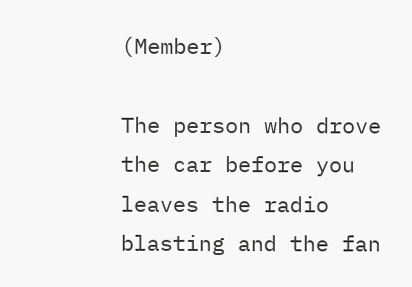(Member)

The person who drove the car before you leaves the radio blasting and the fan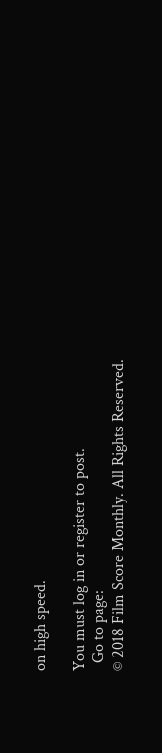on high speed.

You must log in or register to post.
  Go to page:
© 2018 Film Score Monthly. All Rights Reserved.